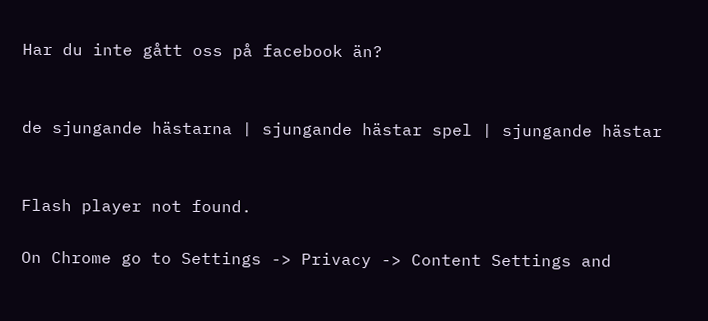Har du inte gått oss på facebook än?


de sjungande hästarna | sjungande hästar spel | sjungande hästar


Flash player not found.

On Chrome go to Settings -> Privacy -> Content Settings and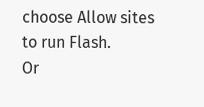choose Allow sites to run Flash.
Or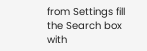from Settings fill the Search box with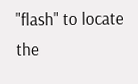"flash" to locate the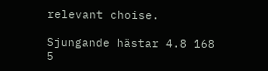relevant choise.

Sjungande hästar 4.8 168 5